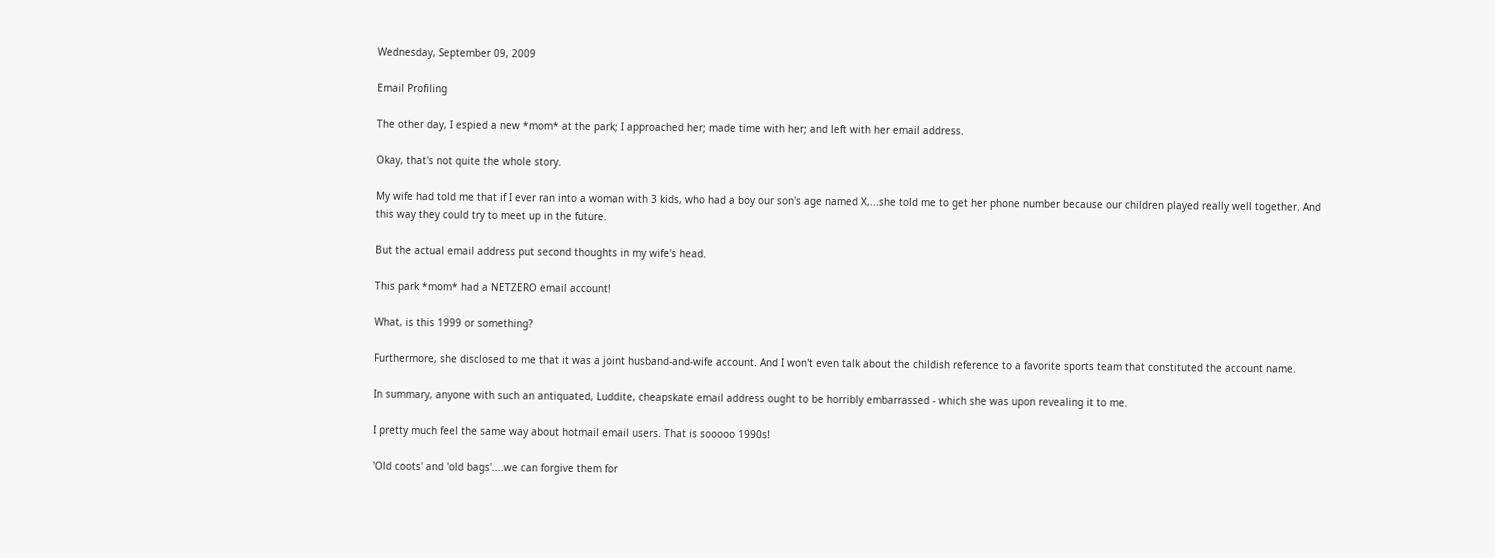Wednesday, September 09, 2009

Email Profiling

The other day, I espied a new *mom* at the park; I approached her; made time with her; and left with her email address.

Okay, that's not quite the whole story.

My wife had told me that if I ever ran into a woman with 3 kids, who had a boy our son's age named X,...she told me to get her phone number because our children played really well together. And this way they could try to meet up in the future.

But the actual email address put second thoughts in my wife's head.

This park *mom* had a NETZERO email account!

What, is this 1999 or something?

Furthermore, she disclosed to me that it was a joint husband-and-wife account. And I won't even talk about the childish reference to a favorite sports team that constituted the account name.

In summary, anyone with such an antiquated, Luddite, cheapskate email address ought to be horribly embarrassed - which she was upon revealing it to me.

I pretty much feel the same way about hotmail email users. That is sooooo 1990s!

'Old coots' and 'old bags'....we can forgive them for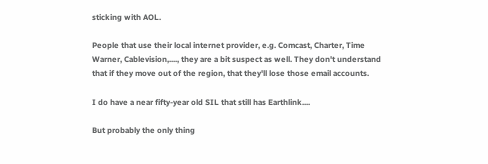sticking with AOL.

People that use their local internet provider, e.g. Comcast, Charter, Time Warner, Cablevision,...., they are a bit suspect as well. They don't understand that if they move out of the region, that they'll lose those email accounts.

I do have a near fifty-year old SIL that still has Earthlink....

But probably the only thing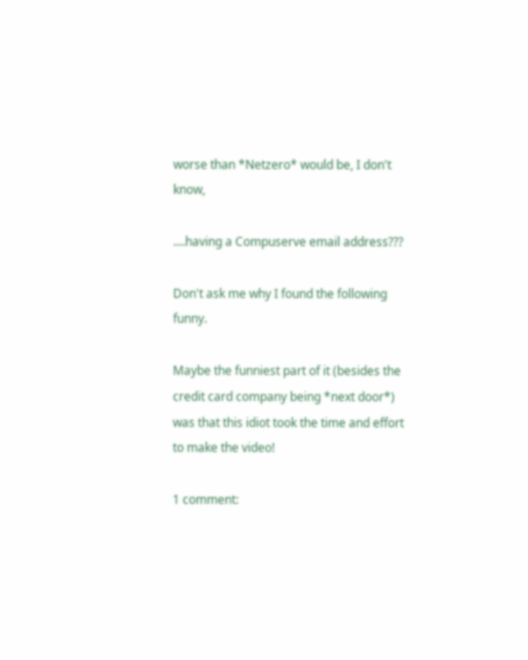worse than *Netzero* would be, I don't know,

....having a Compuserve email address???

Don't ask me why I found the following funny.

Maybe the funniest part of it (besides the credit card company being *next door*) was that this idiot took the time and effort to make the video!

1 comment: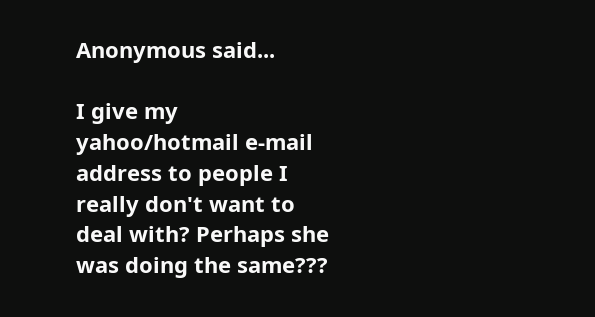Anonymous said...

I give my yahoo/hotmail e-mail address to people I really don't want to deal with? Perhaps she was doing the same???